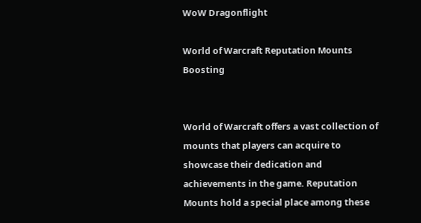WoW Dragonflight

World of Warcraft Reputation Mounts Boosting


World of Warcraft offers a vast collection of mounts that players can acquire to showcase their dedication and achievements in the game. Reputation Mounts hold a special place among these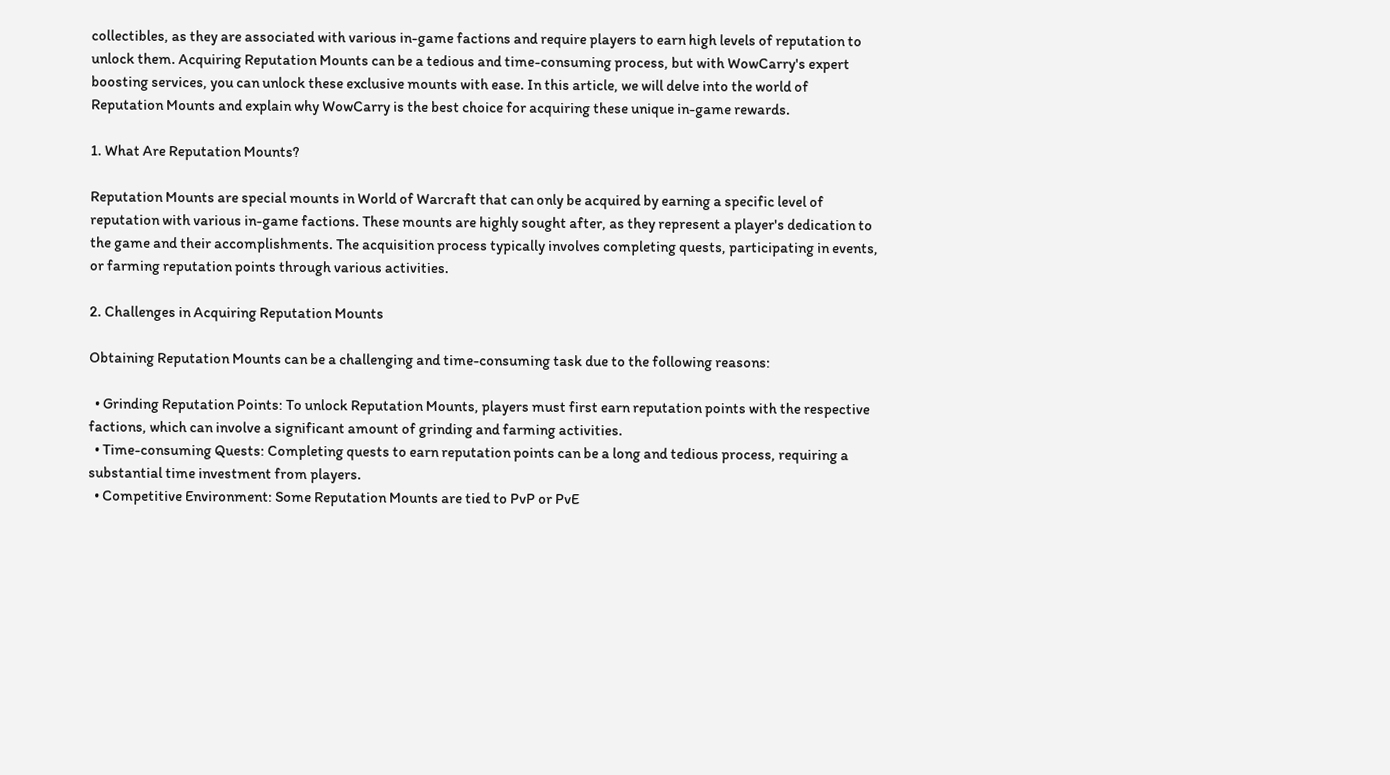collectibles, as they are associated with various in-game factions and require players to earn high levels of reputation to unlock them. Acquiring Reputation Mounts can be a tedious and time-consuming process, but with WowCarry's expert boosting services, you can unlock these exclusive mounts with ease. In this article, we will delve into the world of Reputation Mounts and explain why WowCarry is the best choice for acquiring these unique in-game rewards.

1. What Are Reputation Mounts?

Reputation Mounts are special mounts in World of Warcraft that can only be acquired by earning a specific level of reputation with various in-game factions. These mounts are highly sought after, as they represent a player's dedication to the game and their accomplishments. The acquisition process typically involves completing quests, participating in events, or farming reputation points through various activities.

2. Challenges in Acquiring Reputation Mounts

Obtaining Reputation Mounts can be a challenging and time-consuming task due to the following reasons:

  • Grinding Reputation Points: To unlock Reputation Mounts, players must first earn reputation points with the respective factions, which can involve a significant amount of grinding and farming activities.
  • Time-consuming Quests: Completing quests to earn reputation points can be a long and tedious process, requiring a substantial time investment from players.
  • Competitive Environment: Some Reputation Mounts are tied to PvP or PvE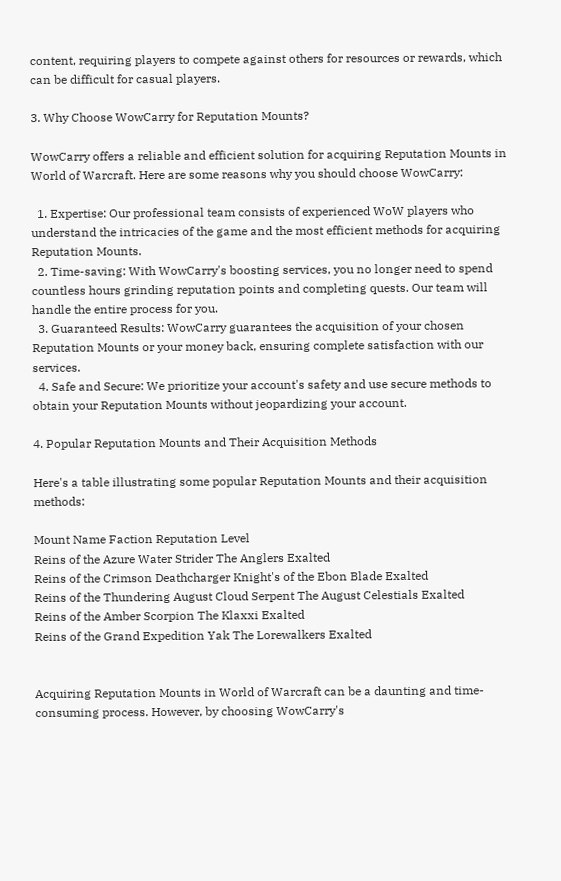content, requiring players to compete against others for resources or rewards, which can be difficult for casual players.

3. Why Choose WowCarry for Reputation Mounts?

WowCarry offers a reliable and efficient solution for acquiring Reputation Mounts in World of Warcraft. Here are some reasons why you should choose WowCarry:

  1. Expertise: Our professional team consists of experienced WoW players who understand the intricacies of the game and the most efficient methods for acquiring Reputation Mounts.
  2. Time-saving: With WowCarry's boosting services, you no longer need to spend countless hours grinding reputation points and completing quests. Our team will handle the entire process for you.
  3. Guaranteed Results: WowCarry guarantees the acquisition of your chosen Reputation Mounts or your money back, ensuring complete satisfaction with our services.
  4. Safe and Secure: We prioritize your account's safety and use secure methods to obtain your Reputation Mounts without jeopardizing your account.

4. Popular Reputation Mounts and Their Acquisition Methods

Here's a table illustrating some popular Reputation Mounts and their acquisition methods:

Mount Name Faction Reputation Level
Reins of the Azure Water Strider The Anglers Exalted
Reins of the Crimson Deathcharger Knight's of the Ebon Blade Exalted
Reins of the Thundering August Cloud Serpent The August Celestials Exalted
Reins of the Amber Scorpion The Klaxxi Exalted
Reins of the Grand Expedition Yak The Lorewalkers Exalted


Acquiring Reputation Mounts in World of Warcraft can be a daunting and time-consuming process. However, by choosing WowCarry's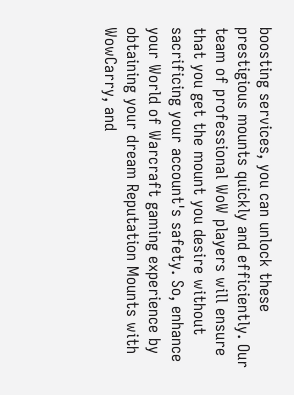boosting services, you can unlock these prestigious mounts quickly and efficiently. Our team of professional WoW players will ensure that you get the mount you desire without sacrificing your account's safety. So, enhance your World of Warcraft gaming experience by obtaining your dream Reputation Mounts with WowCarry, and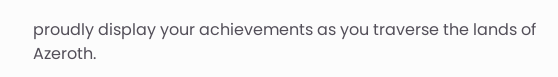proudly display your achievements as you traverse the lands of Azeroth.